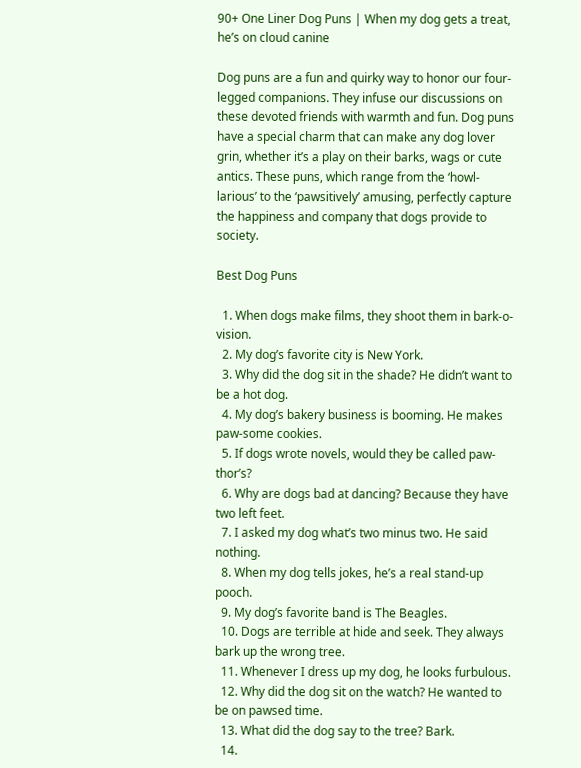90+ One Liner Dog Puns | When my dog gets a treat, he’s on cloud canine

Dog puns are a fun and quirky way to honor our four-legged companions. They infuse our discussions on these devoted friends with warmth and fun. Dog puns have a special charm that can make any dog lover grin, whether it’s a play on their barks, wags or cute antics. These puns, which range from the ‘howl-larious’ to the ‘pawsitively’ amusing, perfectly capture the happiness and company that dogs provide to society.

Best Dog Puns

  1. When dogs make films, they shoot them in bark-o-vision.
  2. My dog’s favorite city is New York.
  3. Why did the dog sit in the shade? He didn’t want to be a hot dog.
  4. My dog’s bakery business is booming. He makes paw-some cookies.
  5. If dogs wrote novels, would they be called paw-thor’s?
  6. Why are dogs bad at dancing? Because they have two left feet.
  7. I asked my dog what’s two minus two. He said nothing.
  8. When my dog tells jokes, he’s a real stand-up pooch.
  9. My dog’s favorite band is The Beagles.
  10. Dogs are terrible at hide and seek. They always bark up the wrong tree.
  11. Whenever I dress up my dog, he looks furbulous.
  12. Why did the dog sit on the watch? He wanted to be on pawsed time.
  13. What did the dog say to the tree? Bark.
  14.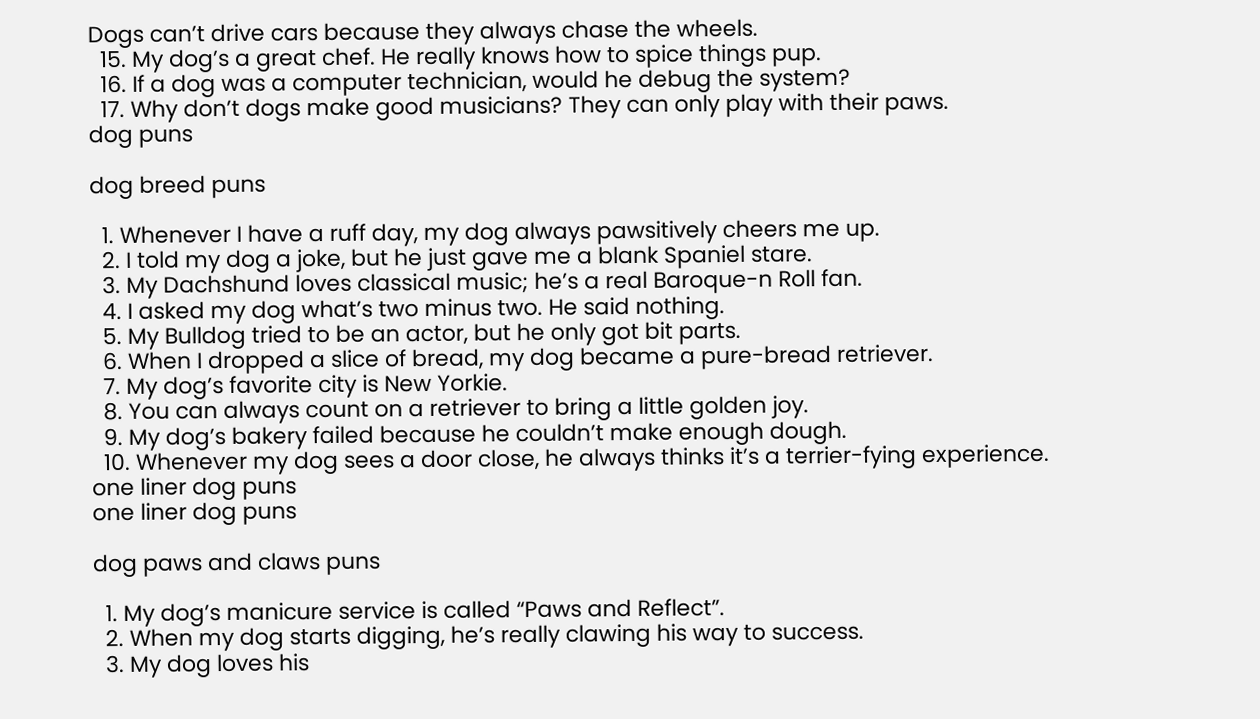Dogs can’t drive cars because they always chase the wheels.
  15. My dog’s a great chef. He really knows how to spice things pup.
  16. If a dog was a computer technician, would he debug the system?
  17. Why don’t dogs make good musicians? They can only play with their paws.
dog puns

dog breed puns

  1. Whenever I have a ruff day, my dog always pawsitively cheers me up.
  2. I told my dog a joke, but he just gave me a blank Spaniel stare.
  3. My Dachshund loves classical music; he’s a real Baroque-n Roll fan.
  4. I asked my dog what’s two minus two. He said nothing.
  5. My Bulldog tried to be an actor, but he only got bit parts.
  6. When I dropped a slice of bread, my dog became a pure-bread retriever.
  7. My dog’s favorite city is New Yorkie.
  8. You can always count on a retriever to bring a little golden joy.
  9. My dog’s bakery failed because he couldn’t make enough dough.
  10. Whenever my dog sees a door close, he always thinks it’s a terrier-fying experience.
one liner dog puns
one liner dog puns

dog paws and claws puns

  1. My dog’s manicure service is called “Paws and Reflect”.
  2. When my dog starts digging, he’s really clawing his way to success.
  3. My dog loves his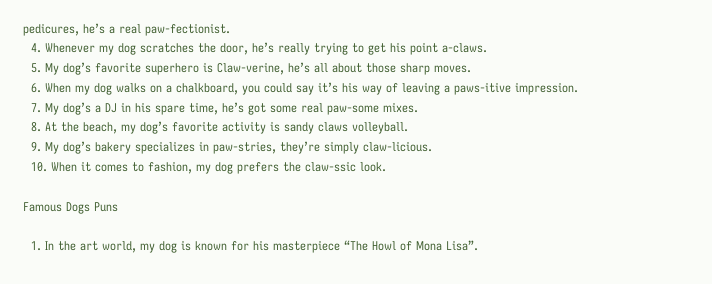pedicures, he’s a real paw-fectionist.
  4. Whenever my dog scratches the door, he’s really trying to get his point a-claws.
  5. My dog’s favorite superhero is Claw-verine, he’s all about those sharp moves.
  6. When my dog walks on a chalkboard, you could say it’s his way of leaving a paws-itive impression.
  7. My dog’s a DJ in his spare time, he’s got some real paw-some mixes.
  8. At the beach, my dog’s favorite activity is sandy claws volleyball.
  9. My dog’s bakery specializes in paw-stries, they’re simply claw-licious.
  10. When it comes to fashion, my dog prefers the claw-ssic look.

Famous Dogs Puns

  1. In the art world, my dog is known for his masterpiece “The Howl of Mona Lisa”.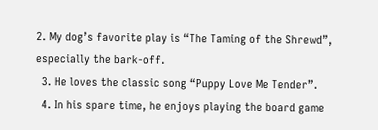2. My dog’s favorite play is “The Taming of the Shrewd”, especially the bark-off.
  3. He loves the classic song “Puppy Love Me Tender”.
  4. In his spare time, he enjoys playing the board game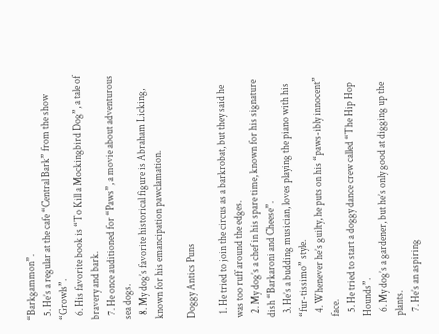“Barkgammon”.
  5. He’s a regular at the cafe “Central Bark” from the show “Growls”.
  6. His favorite book is “To Kill a Mockingbird Dog”, a tale of bravery and bark.
  7. He once auditioned for “Paws”, a movie about adventurous sea dogs.
  8. My dog’s favorite historical figure is Abraham Licking, known for his emancipation pawclamation.

Doggy Antics Puns

  1. He tried to join the circus as a barkrobat, but they said he was too ruff around the edges.
  2. My dog’s a chef in his spare time, known for his signature dish “Barkaroni and Cheese”.
  3. He’s a budding musician, loves playing the piano with his “fur-tissimo” style.
  4. Whenever he’s guilty, he puts on his “paws-ibly innocent” face.
  5. He tried to start a doggy dance crew called “The Hip Hop Hounds”.
  6. My dog’s a gardener, but he’s only good at digging up the plants.
  7. He’s an aspiring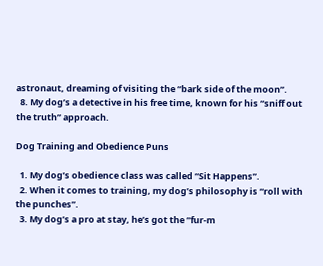astronaut, dreaming of visiting the “bark side of the moon”.
  8. My dog’s a detective in his free time, known for his “sniff out the truth” approach.

Dog Training and Obedience Puns

  1. My dog’s obedience class was called “Sit Happens”.
  2. When it comes to training, my dog’s philosophy is “roll with the punches”.
  3. My dog’s a pro at stay, he’s got the “fur-m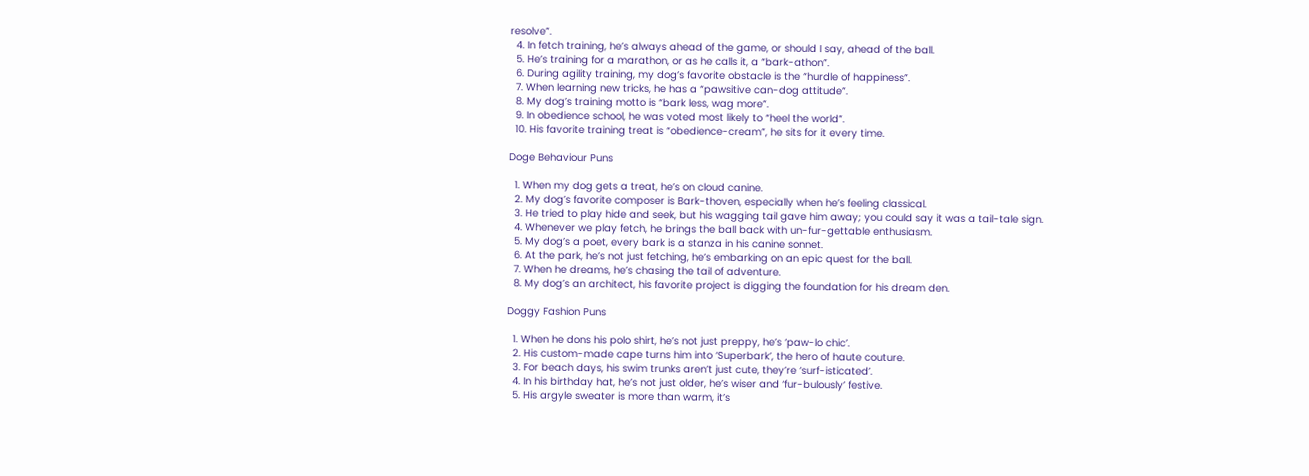resolve”.
  4. In fetch training, he’s always ahead of the game, or should I say, ahead of the ball.
  5. He’s training for a marathon, or as he calls it, a “bark-athon”.
  6. During agility training, my dog’s favorite obstacle is the “hurdle of happiness”.
  7. When learning new tricks, he has a “pawsitive can-dog attitude”.
  8. My dog’s training motto is “bark less, wag more”.
  9. In obedience school, he was voted most likely to “heel the world”.
  10. His favorite training treat is “obedience-cream”, he sits for it every time.

Doge Behaviour Puns

  1. When my dog gets a treat, he’s on cloud canine.
  2. My dog’s favorite composer is Bark-thoven, especially when he’s feeling classical.
  3. He tried to play hide and seek, but his wagging tail gave him away; you could say it was a tail-tale sign.
  4. Whenever we play fetch, he brings the ball back with un-fur-gettable enthusiasm.
  5. My dog’s a poet, every bark is a stanza in his canine sonnet.
  6. At the park, he’s not just fetching, he’s embarking on an epic quest for the ball.
  7. When he dreams, he’s chasing the tail of adventure.
  8. My dog’s an architect, his favorite project is digging the foundation for his dream den.

Doggy Fashion Puns

  1. When he dons his polo shirt, he’s not just preppy, he’s ‘paw-lo chic’.
  2. His custom-made cape turns him into ‘Superbark’, the hero of haute couture.
  3. For beach days, his swim trunks aren’t just cute, they’re ‘surf-isticated’.
  4. In his birthday hat, he’s not just older, he’s wiser and ‘fur-bulously’ festive.
  5. His argyle sweater is more than warm, it’s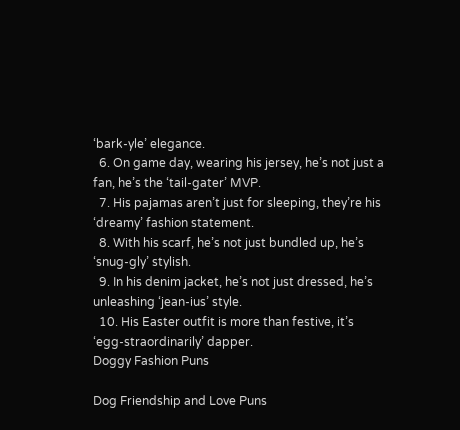‘bark-yle’ elegance.
  6. On game day, wearing his jersey, he’s not just a fan, he’s the ‘tail-gater’ MVP.
  7. His pajamas aren’t just for sleeping, they’re his ‘dreamy’ fashion statement.
  8. With his scarf, he’s not just bundled up, he’s ‘snug-gly’ stylish.
  9. In his denim jacket, he’s not just dressed, he’s unleashing ‘jean-ius’ style.
  10. His Easter outfit is more than festive, it’s ‘egg-straordinarily’ dapper.
Doggy Fashion Puns

Dog Friendship and Love Puns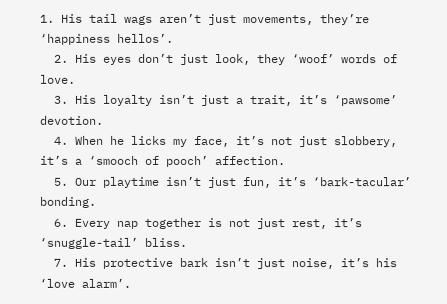1. His tail wags aren’t just movements, they’re ‘happiness hellos’.
  2. His eyes don’t just look, they ‘woof’ words of love.
  3. His loyalty isn’t just a trait, it’s ‘pawsome’ devotion.
  4. When he licks my face, it’s not just slobbery, it’s a ‘smooch of pooch’ affection.
  5. Our playtime isn’t just fun, it’s ‘bark-tacular’ bonding.
  6. Every nap together is not just rest, it’s ‘snuggle-tail’ bliss.
  7. His protective bark isn’t just noise, it’s his ‘love alarm’.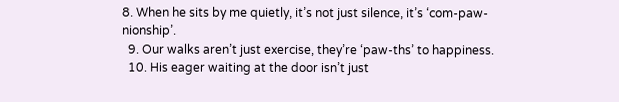8. When he sits by me quietly, it’s not just silence, it’s ‘com-paw-nionship’.
  9. Our walks aren’t just exercise, they’re ‘paw-ths’ to happiness.
  10. His eager waiting at the door isn’t just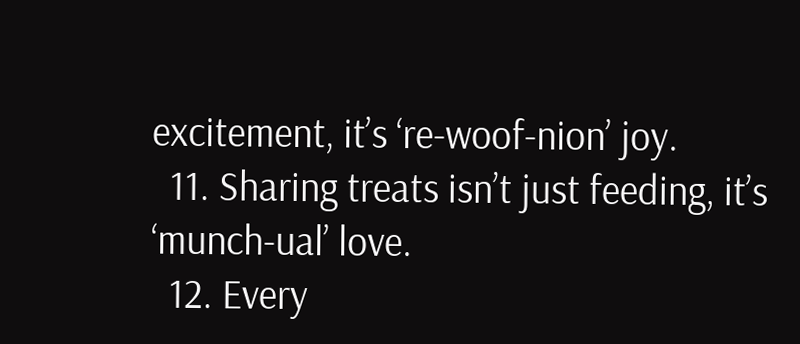excitement, it’s ‘re-woof-nion’ joy.
  11. Sharing treats isn’t just feeding, it’s ‘munch-ual’ love.
  12. Every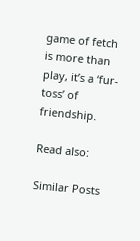game of fetch is more than play, it’s a ‘fur-toss’ of friendship.

Read also:

Similar Posts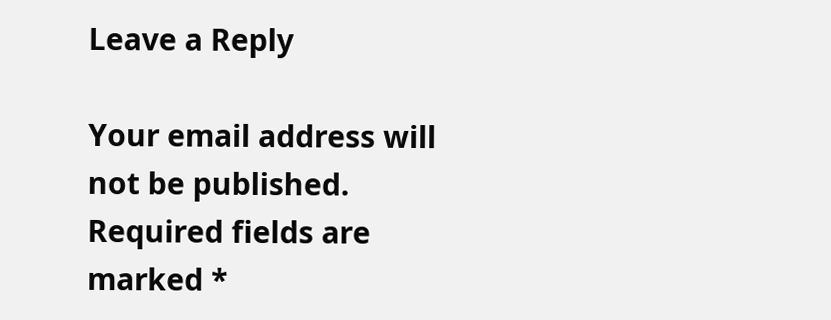Leave a Reply

Your email address will not be published. Required fields are marked *